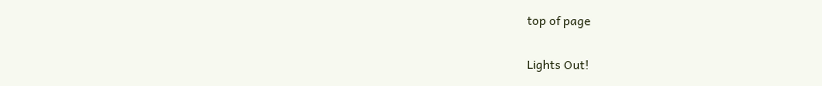top of page

Lights Out!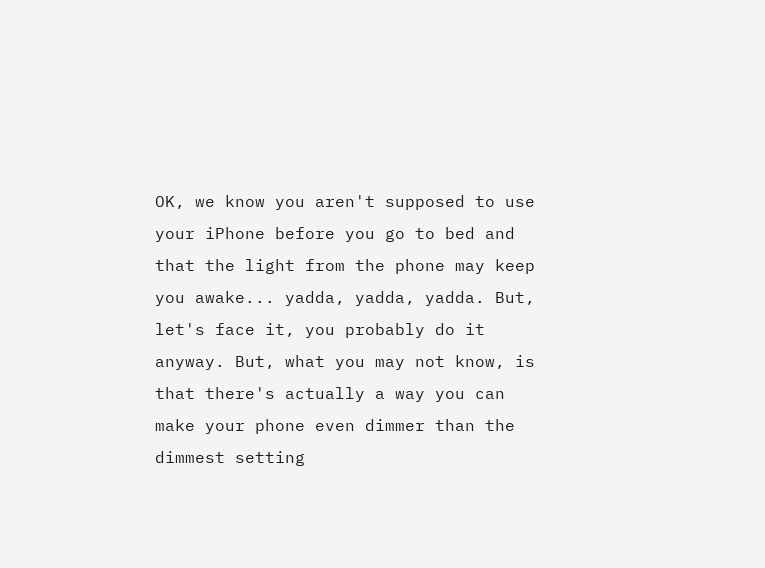OK, we know you aren't supposed to use your iPhone before you go to bed and that the light from the phone may keep you awake... yadda, yadda, yadda. But, let's face it, you probably do it anyway. But, what you may not know, is that there's actually a way you can make your phone even dimmer than the dimmest setting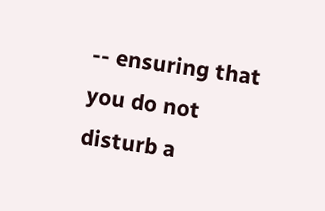-- ensuring that you do not disturb a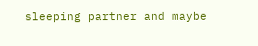sleeping partner and maybe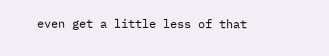even get a little less of that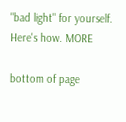"bad light" for yourself. Here's how. MORE

bottom of page